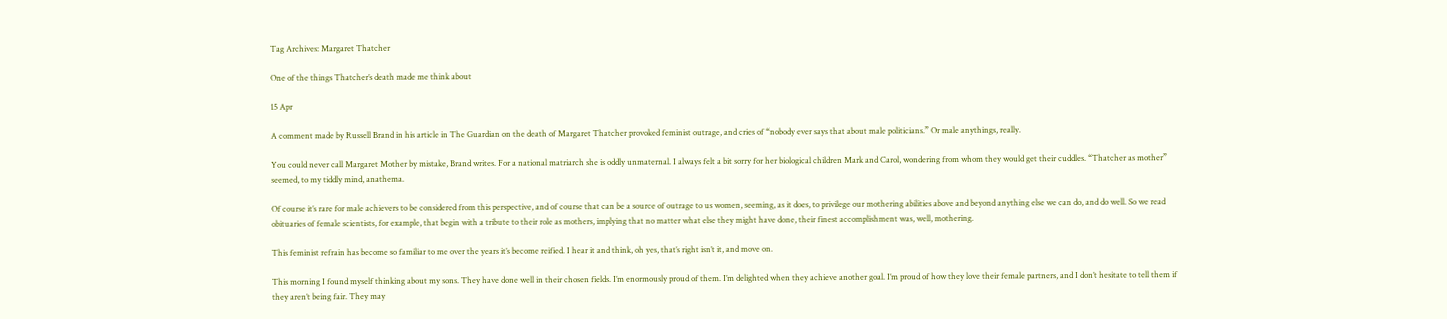Tag Archives: Margaret Thatcher

One of the things Thatcher’s death made me think about

15 Apr

A comment made by Russell Brand in his article in The Guardian on the death of Margaret Thatcher provoked feminist outrage, and cries of “nobody ever says that about male politicians.” Or male anythings, really.

You could never call Margaret Mother by mistake, Brand writes. For a national matriarch she is oddly unmaternal. I always felt a bit sorry for her biological children Mark and Carol, wondering from whom they would get their cuddles. “Thatcher as mother” seemed, to my tiddly mind, anathema.

Of course it’s rare for male achievers to be considered from this perspective, and of course that can be a source of outrage to us women, seeming, as it does, to privilege our mothering abilities above and beyond anything else we can do, and do well. So we read obituaries of female scientists, for example, that begin with a tribute to their role as mothers, implying that no matter what else they might have done, their finest accomplishment was, well, mothering.

This feminist refrain has become so familiar to me over the years it’s become reified. I hear it and think, oh yes, that’s right isn’t it, and move on.

This morning I found myself thinking about my sons. They have done well in their chosen fields. I’m enormously proud of them. I’m delighted when they achieve another goal. I’m proud of how they love their female partners, and I don’t hesitate to tell them if they aren’t being fair. They may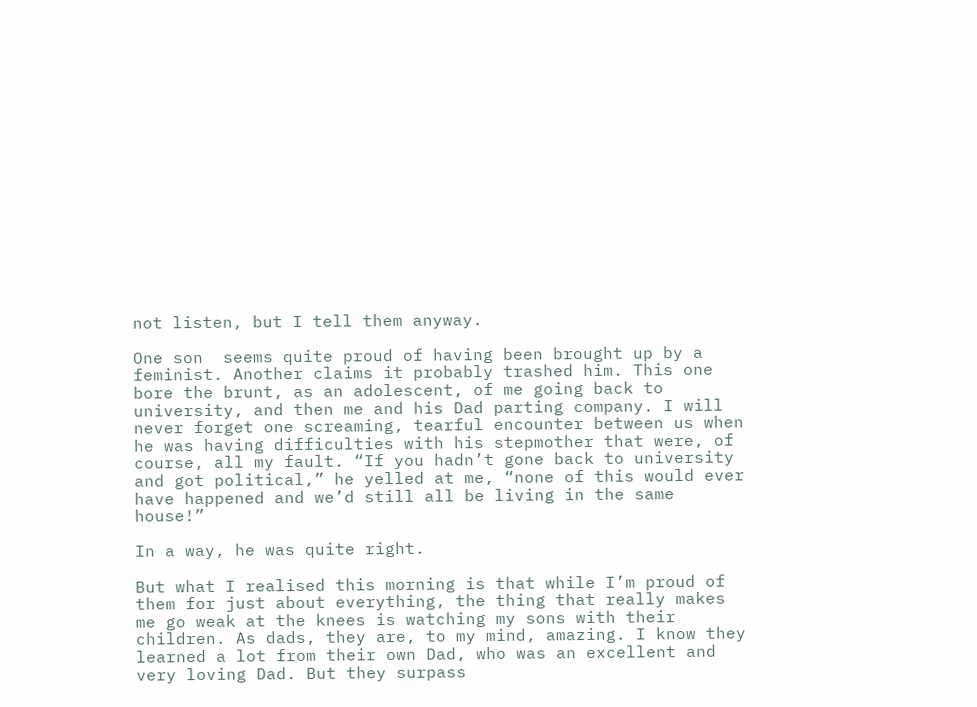not listen, but I tell them anyway.

One son  seems quite proud of having been brought up by a feminist. Another claims it probably trashed him. This one bore the brunt, as an adolescent, of me going back to university, and then me and his Dad parting company. I will never forget one screaming, tearful encounter between us when he was having difficulties with his stepmother that were, of course, all my fault. “If you hadn’t gone back to university and got political,” he yelled at me, “none of this would ever have happened and we’d still all be living in the same house!”

In a way, he was quite right.

But what I realised this morning is that while I’m proud of them for just about everything, the thing that really makes me go weak at the knees is watching my sons with their children. As dads, they are, to my mind, amazing. I know they learned a lot from their own Dad, who was an excellent and very loving Dad. But they surpass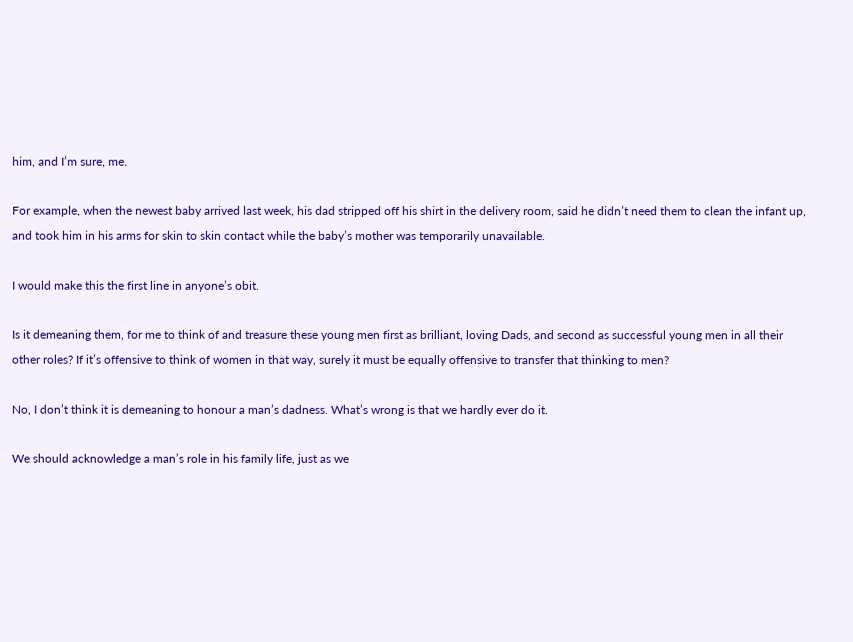him, and I’m sure, me.

For example, when the newest baby arrived last week, his dad stripped off his shirt in the delivery room, said he didn’t need them to clean the infant up, and took him in his arms for skin to skin contact while the baby’s mother was temporarily unavailable.

I would make this the first line in anyone’s obit.

Is it demeaning them, for me to think of and treasure these young men first as brilliant, loving Dads, and second as successful young men in all their other roles? If it’s offensive to think of women in that way, surely it must be equally offensive to transfer that thinking to men?

No, I don’t think it is demeaning to honour a man’s dadness. What’s wrong is that we hardly ever do it.

We should acknowledge a man’s role in his family life, just as we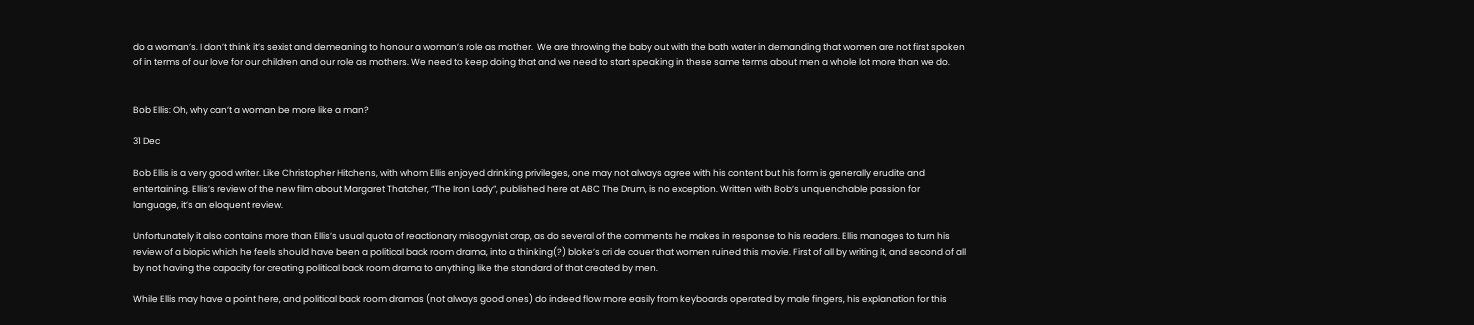do a woman’s. I don’t think it’s sexist and demeaning to honour a woman’s role as mother.  We are throwing the baby out with the bath water in demanding that women are not first spoken of in terms of our love for our children and our role as mothers. We need to keep doing that and we need to start speaking in these same terms about men a whole lot more than we do.


Bob Ellis: Oh, why can’t a woman be more like a man?

31 Dec

Bob Ellis is a very good writer. Like Christopher Hitchens, with whom Ellis enjoyed drinking privileges, one may not always agree with his content but his form is generally erudite and entertaining. Ellis’s review of the new film about Margaret Thatcher, “The Iron Lady”, published here at ABC The Drum, is no exception. Written with Bob’s unquenchable passion for language, it’s an eloquent review.

Unfortunately it also contains more than Ellis’s usual quota of reactionary misogynist crap, as do several of the comments he makes in response to his readers. Ellis manages to turn his review of a biopic which he feels should have been a political back room drama, into a thinking(?) bloke’s cri de couer that women ruined this movie. First of all by writing it, and second of all by not having the capacity for creating political back room drama to anything like the standard of that created by men.

While Ellis may have a point here, and political back room dramas (not always good ones) do indeed flow more easily from keyboards operated by male fingers, his explanation for this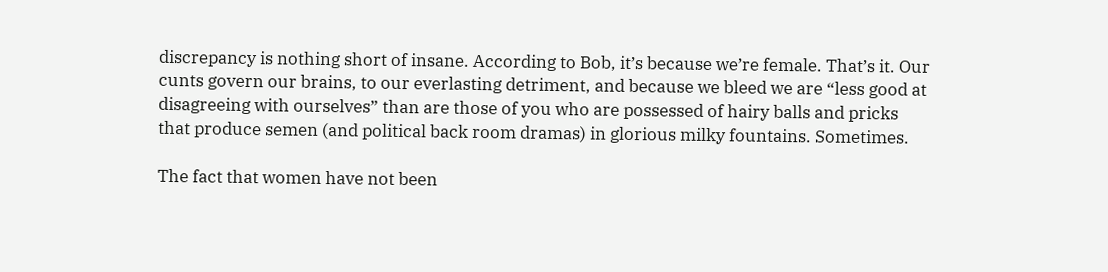discrepancy is nothing short of insane. According to Bob, it’s because we’re female. That’s it. Our cunts govern our brains, to our everlasting detriment, and because we bleed we are “less good at disagreeing with ourselves” than are those of you who are possessed of hairy balls and pricks that produce semen (and political back room dramas) in glorious milky fountains. Sometimes.

The fact that women have not been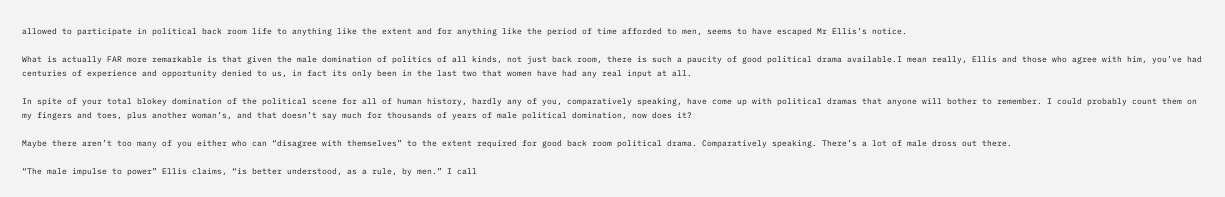allowed to participate in political back room life to anything like the extent and for anything like the period of time afforded to men, seems to have escaped Mr Ellis’s notice.

What is actually FAR more remarkable is that given the male domination of politics of all kinds, not just back room, there is such a paucity of good political drama available.I mean really, Ellis and those who agree with him, you’ve had centuries of experience and opportunity denied to us, in fact its only been in the last two that women have had any real input at all.

In spite of your total blokey domination of the political scene for all of human history, hardly any of you, comparatively speaking, have come up with political dramas that anyone will bother to remember. I could probably count them on my fingers and toes, plus another woman’s, and that doesn’t say much for thousands of years of male political domination, now does it?

Maybe there aren’t too many of you either who can “disagree with themselves” to the extent required for good back room political drama. Comparatively speaking. There’s a lot of male dross out there.

“The male impulse to power” Ellis claims, “is better understood, as a rule, by men.” I call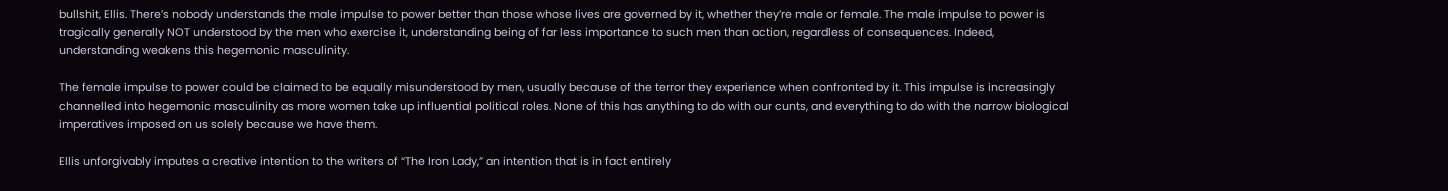bullshit, Ellis. There’s nobody understands the male impulse to power better than those whose lives are governed by it, whether they’re male or female. The male impulse to power is tragically generally NOT understood by the men who exercise it, understanding being of far less importance to such men than action, regardless of consequences. Indeed, understanding weakens this hegemonic masculinity.

The female impulse to power could be claimed to be equally misunderstood by men, usually because of the terror they experience when confronted by it. This impulse is increasingly channelled into hegemonic masculinity as more women take up influential political roles. None of this has anything to do with our cunts, and everything to do with the narrow biological imperatives imposed on us solely because we have them.

Ellis unforgivably imputes a creative intention to the writers of “The Iron Lady,” an intention that is in fact entirely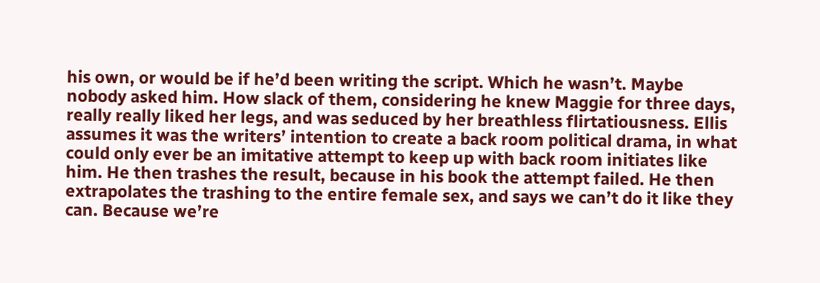his own, or would be if he’d been writing the script. Which he wasn’t. Maybe nobody asked him. How slack of them, considering he knew Maggie for three days, really really liked her legs, and was seduced by her breathless flirtatiousness. Ellis assumes it was the writers’ intention to create a back room political drama, in what could only ever be an imitative attempt to keep up with back room initiates like him. He then trashes the result, because in his book the attempt failed. He then extrapolates the trashing to the entire female sex, and says we can’t do it like they can. Because we’re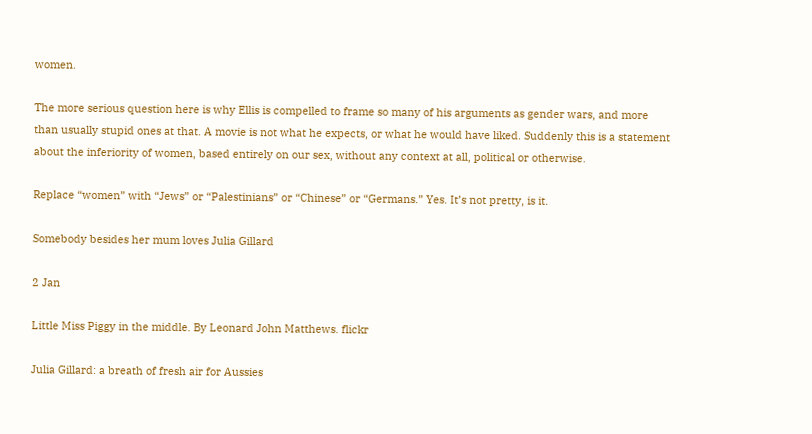women.

The more serious question here is why Ellis is compelled to frame so many of his arguments as gender wars, and more than usually stupid ones at that. A movie is not what he expects, or what he would have liked. Suddenly this is a statement about the inferiority of women, based entirely on our sex, without any context at all, political or otherwise.

Replace “women” with “Jews” or “Palestinians” or “Chinese” or “Germans.” Yes. It’s not pretty, is it.

Somebody besides her mum loves Julia Gillard

2 Jan

Little Miss Piggy in the middle. By Leonard John Matthews. flickr

Julia Gillard: a breath of fresh air for Aussies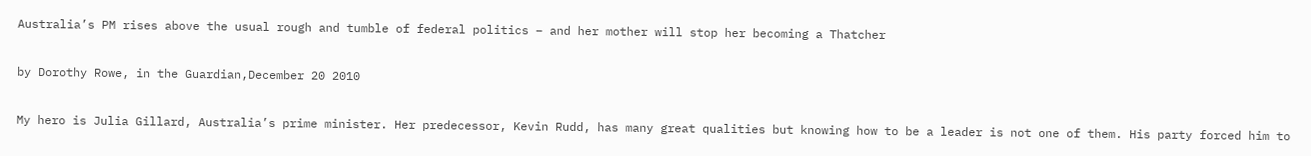Australia’s PM rises above the usual rough and tumble of federal politics – and her mother will stop her becoming a Thatcher

by Dorothy Rowe, in the Guardian,December 20 2010

My hero is Julia Gillard, Australia’s prime minister. Her predecessor, Kevin Rudd, has many great qualities but knowing how to be a leader is not one of them. His party forced him to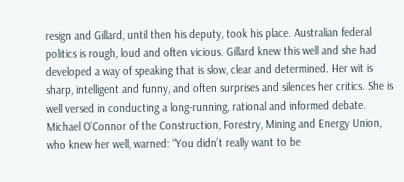resign and Gillard, until then his deputy, took his place. Australian federal politics is rough, loud and often vicious. Gillard knew this well and she had developed a way of speaking that is slow, clear and determined. Her wit is sharp, intelligent and funny, and often surprises and silences her critics. She is well versed in conducting a long-running, rational and informed debate. Michael O’Connor of the Construction, Forestry, Mining and Energy Union, who knew her well, warned: “You didn’t really want to be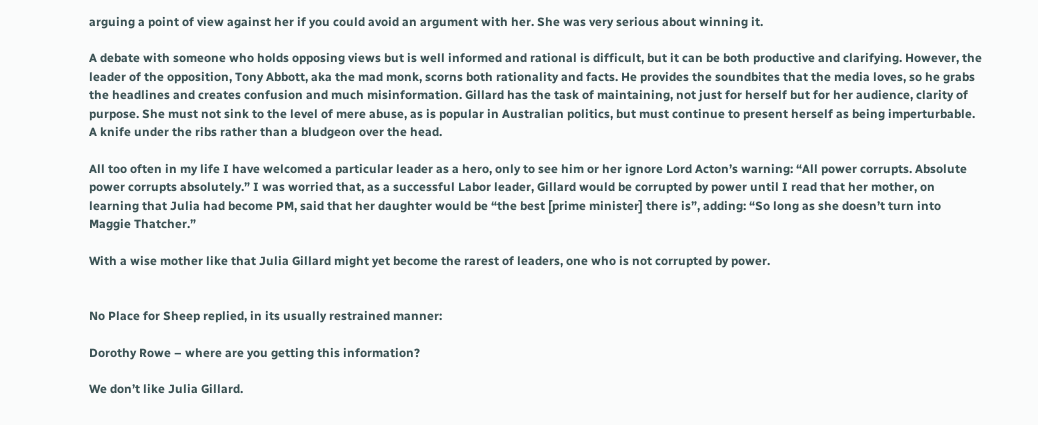arguing a point of view against her if you could avoid an argument with her. She was very serious about winning it.

A debate with someone who holds opposing views but is well informed and rational is difficult, but it can be both productive and clarifying. However, the leader of the opposition, Tony Abbott, aka the mad monk, scorns both rationality and facts. He provides the soundbites that the media loves, so he grabs the headlines and creates confusion and much misinformation. Gillard has the task of maintaining, not just for herself but for her audience, clarity of purpose. She must not sink to the level of mere abuse, as is popular in Australian politics, but must continue to present herself as being imperturbable. A knife under the ribs rather than a bludgeon over the head.

All too often in my life I have welcomed a particular leader as a hero, only to see him or her ignore Lord Acton’s warning: “All power corrupts. Absolute power corrupts absolutely.” I was worried that, as a successful Labor leader, Gillard would be corrupted by power until I read that her mother, on learning that Julia had become PM, said that her daughter would be “the best [prime minister] there is”, adding: “So long as she doesn’t turn into Maggie Thatcher.”

With a wise mother like that Julia Gillard might yet become the rarest of leaders, one who is not corrupted by power.


No Place for Sheep replied, in its usually restrained manner:

Dorothy Rowe – where are you getting this information?

We don’t like Julia Gillard.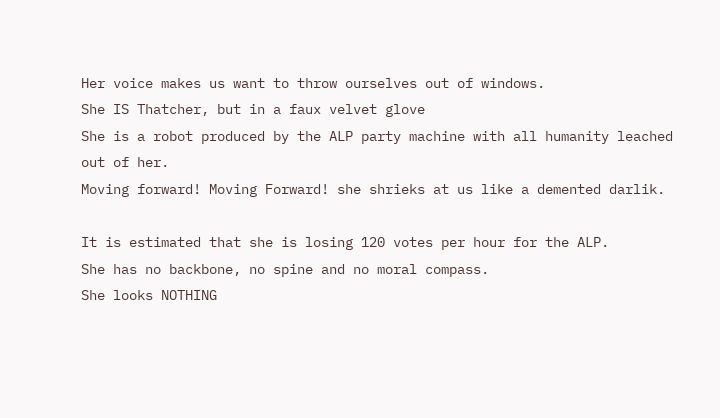Her voice makes us want to throw ourselves out of windows.
She IS Thatcher, but in a faux velvet glove
She is a robot produced by the ALP party machine with all humanity leached out of her.
Moving forward! Moving Forward! she shrieks at us like a demented darlik.

It is estimated that she is losing 120 votes per hour for the ALP.
She has no backbone, no spine and no moral compass.
She looks NOTHING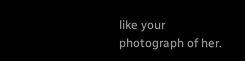like your photograph of her.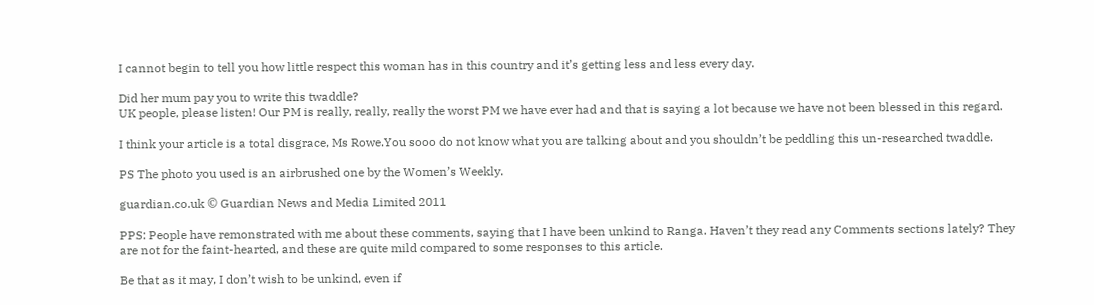I cannot begin to tell you how little respect this woman has in this country and it’s getting less and less every day.

Did her mum pay you to write this twaddle?
UK people, please listen! Our PM is really, really, really the worst PM we have ever had and that is saying a lot because we have not been blessed in this regard.

I think your article is a total disgrace, Ms Rowe.You sooo do not know what you are talking about and you shouldn’t be peddling this un-researched twaddle.

PS The photo you used is an airbrushed one by the Women’s Weekly.

guardian.co.uk © Guardian News and Media Limited 2011

PPS: People have remonstrated with me about these comments, saying that I have been unkind to Ranga. Haven’t they read any Comments sections lately? They are not for the faint-hearted, and these are quite mild compared to some responses to this article.

Be that as it may, I don’t wish to be unkind, even if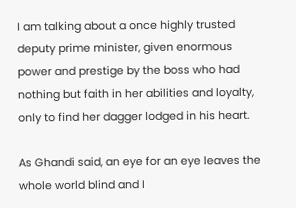I am talking about a once highly trusted deputy prime minister, given enormous power and prestige by the boss who had nothing but faith in her abilities and loyalty, only to find her dagger lodged in his heart.

As Ghandi said, an eye for an eye leaves the whole world blind and I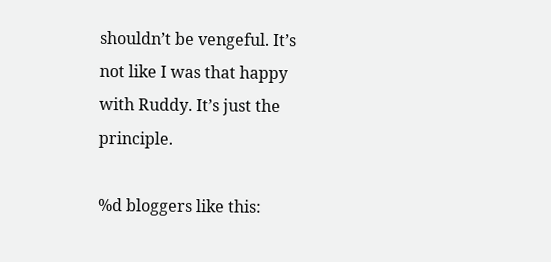shouldn’t be vengeful. It’s not like I was that happy with Ruddy. It’s just the principle.

%d bloggers like this: